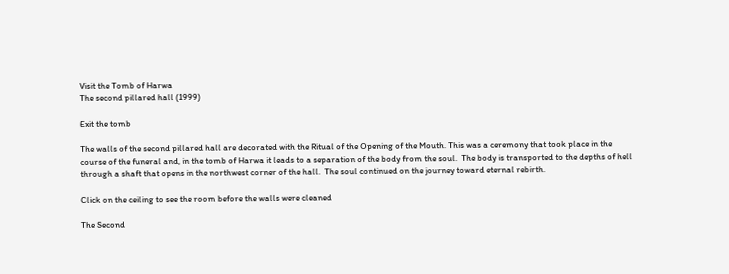Visit the Tomb of Harwa
The second pillared hall (1999)

Exit the tomb

The walls of the second pillared hall are decorated with the Ritual of the Opening of the Mouth. This was a ceremony that took place in the course of the funeral and, in the tomb of Harwa it leads to a separation of the body from the soul.  The body is transported to the depths of hell through a shaft that opens in the northwest corner of the hall.  The soul continued on the journey toward eternal rebirth.

Click on the ceiling to see the room before the walls were cleaned

The Second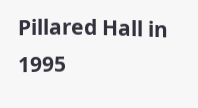Pillared Hall in 1995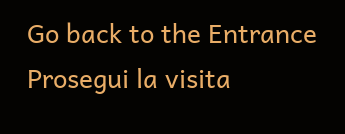Go back to the Entrance Prosegui la visita